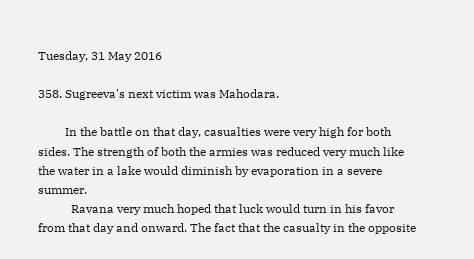Tuesday, 31 May 2016

358. Sugreeva's next victim was Mahodara.

         In the battle on that day, casualties were very high for both sides. The strength of both the armies was reduced very much like the water in a lake would diminish by evaporation in a severe summer.
           Ravana very much hoped that luck would turn in his favor from that day and onward. The fact that the casualty in the opposite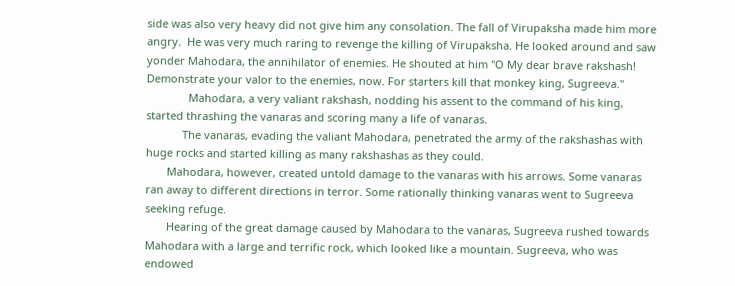side was also very heavy did not give him any consolation. The fall of Virupaksha made him more angry.  He was very much raring to revenge the killing of Virupaksha. He looked around and saw yonder Mahodara, the annihilator of enemies. He shouted at him "O My dear brave rakshash! Demonstrate your valor to the enemies, now. For starters kill that monkey king, Sugreeva."
              Mahodara, a very valiant rakshash, nodding his assent to the command of his king, started thrashing the vanaras and scoring many a life of vanaras.
            The vanaras, evading the valiant Mahodara, penetrated the army of the rakshashas with huge rocks and started killing as many rakshashas as they could.
       Mahodara, however, created untold damage to the vanaras with his arrows. Some vanaras ran away to different directions in terror. Some rationally thinking vanaras went to Sugreeva seeking refuge.
       Hearing of the great damage caused by Mahodara to the vanaras, Sugreeva rushed towards Mahodara with a large and terrific rock, which looked like a mountain. Sugreeva, who was endowed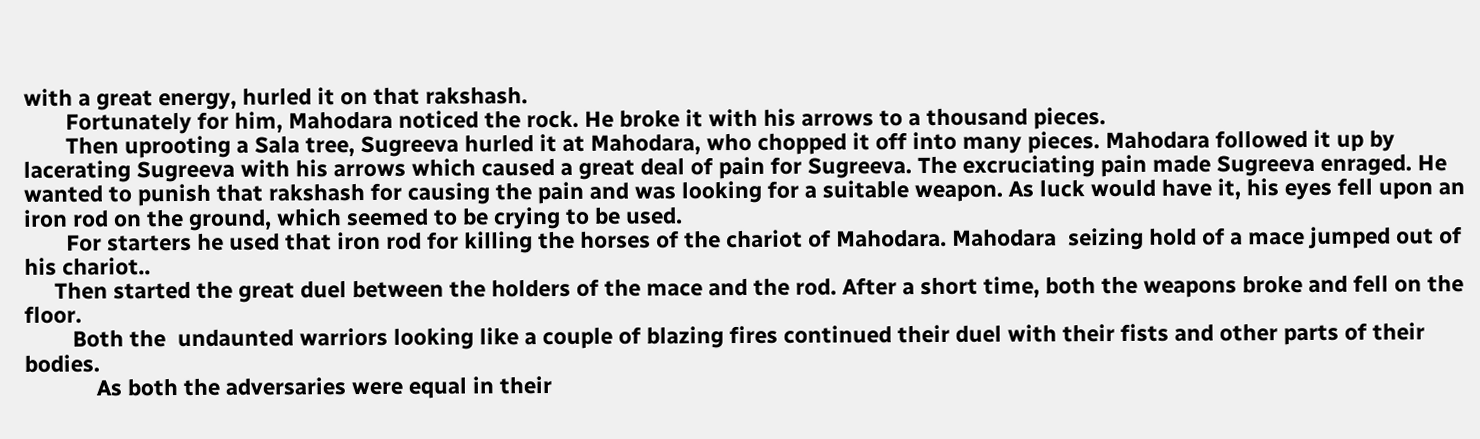with a great energy, hurled it on that rakshash.
       Fortunately for him, Mahodara noticed the rock. He broke it with his arrows to a thousand pieces.
       Then uprooting a Sala tree, Sugreeva hurled it at Mahodara, who chopped it off into many pieces. Mahodara followed it up by lacerating Sugreeva with his arrows which caused a great deal of pain for Sugreeva. The excruciating pain made Sugreeva enraged. He wanted to punish that rakshash for causing the pain and was looking for a suitable weapon. As luck would have it, his eyes fell upon an iron rod on the ground, which seemed to be crying to be used.
       For starters he used that iron rod for killing the horses of the chariot of Mahodara. Mahodara  seizing hold of a mace jumped out of his chariot..
     Then started the great duel between the holders of the mace and the rod. After a short time, both the weapons broke and fell on the floor.
        Both the  undaunted warriors looking like a couple of blazing fires continued their duel with their fists and other parts of their bodies.
            As both the adversaries were equal in their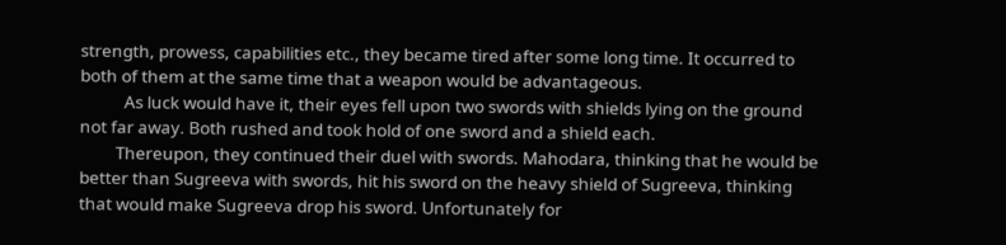strength, prowess, capabilities etc., they became tired after some long time. It occurred to both of them at the same time that a weapon would be advantageous.
           As luck would have it, their eyes fell upon two swords with shields lying on the ground not far away. Both rushed and took hold of one sword and a shield each.
         Thereupon, they continued their duel with swords. Mahodara, thinking that he would be better than Sugreeva with swords, hit his sword on the heavy shield of Sugreeva, thinking that would make Sugreeva drop his sword. Unfortunately for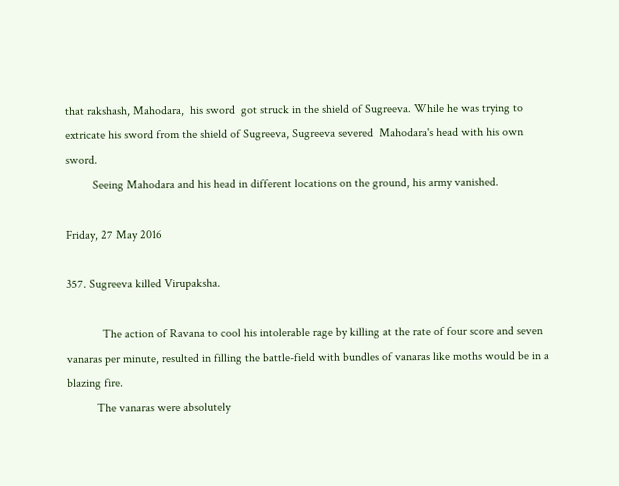that rakshash, Mahodara,  his sword  got struck in the shield of Sugreeva. While he was trying to extricate his sword from the shield of Sugreeva, Sugreeva severed  Mahodara's head with his own sword.
         Seeing Mahodara and his head in different locations on the ground, his army vanished.

Friday, 27 May 2016

357. Sugreeva killed Virupaksha.

            The action of Ravana to cool his intolerable rage by killing at the rate of four score and seven vanaras per minute, resulted in filling the battle-field with bundles of vanaras like moths would be in a blazing fire.
          The vanaras were absolutely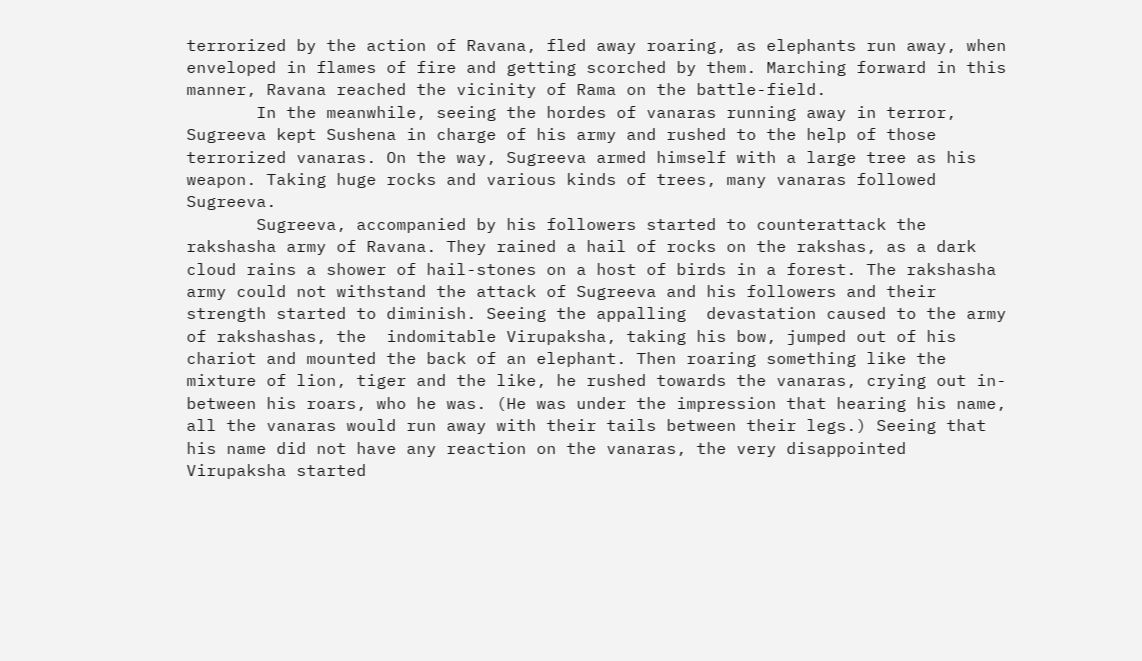terrorized by the action of Ravana, fled away roaring, as elephants run away, when enveloped in flames of fire and getting scorched by them. Marching forward in this manner, Ravana reached the vicinity of Rama on the battle-field.
       In the meanwhile, seeing the hordes of vanaras running away in terror, Sugreeva kept Sushena in charge of his army and rushed to the help of those terrorized vanaras. On the way, Sugreeva armed himself with a large tree as his weapon. Taking huge rocks and various kinds of trees, many vanaras followed Sugreeva.
       Sugreeva, accompanied by his followers started to counterattack the rakshasha army of Ravana. They rained a hail of rocks on the rakshas, as a dark cloud rains a shower of hail-stones on a host of birds in a forest. The rakshasha army could not withstand the attack of Sugreeva and his followers and their strength started to diminish. Seeing the appalling  devastation caused to the army of rakshashas, the  indomitable Virupaksha, taking his bow, jumped out of his chariot and mounted the back of an elephant. Then roaring something like the mixture of lion, tiger and the like, he rushed towards the vanaras, crying out in-between his roars, who he was. (He was under the impression that hearing his name, all the vanaras would run away with their tails between their legs.) Seeing that his name did not have any reaction on the vanaras, the very disappointed Virupaksha started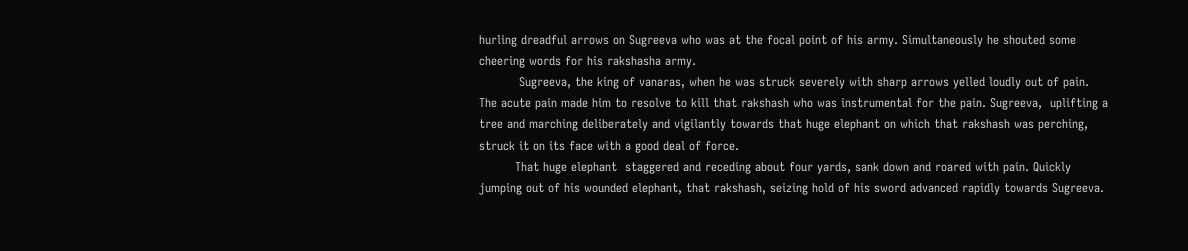hurling dreadful arrows on Sugreeva who was at the focal point of his army. Simultaneously he shouted some cheering words for his rakshasha army.
          Sugreeva, the king of vanaras, when he was struck severely with sharp arrows yelled loudly out of pain. The acute pain made him to resolve to kill that rakshash who was instrumental for the pain. Sugreeva,  uplifting a tree and marching deliberately and vigilantly towards that huge elephant on which that rakshash was perching, struck it on its face with a good deal of force.
         That huge elephant  staggered and receding about four yards, sank down and roared with pain. Quickly jumping out of his wounded elephant, that rakshash, seizing hold of his sword advanced rapidly towards Sugreeva.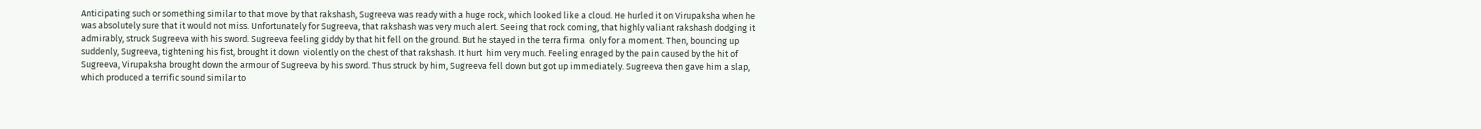Anticipating such or something similar to that move by that rakshash, Sugreeva was ready with a huge rock, which looked like a cloud. He hurled it on Virupaksha when he was absolutely sure that it would not miss. Unfortunately for Sugreeva, that rakshash was very much alert. Seeing that rock coming, that highly valiant rakshash dodging it admirably, struck Sugreeva with his sword. Sugreeva feeling giddy by that hit fell on the ground. But he stayed in the terra firma  only for a moment. Then, bouncing up suddenly, Sugreeva, tightening his fist, brought it down  violently on the chest of that rakshash. It hurt  him very much. Feeling enraged by the pain caused by the hit of Sugreeva, Virupaksha brought down the armour of Sugreeva by his sword. Thus struck by him, Sugreeva fell down but got up immediately. Sugreeva then gave him a slap, which produced a terrific sound similar to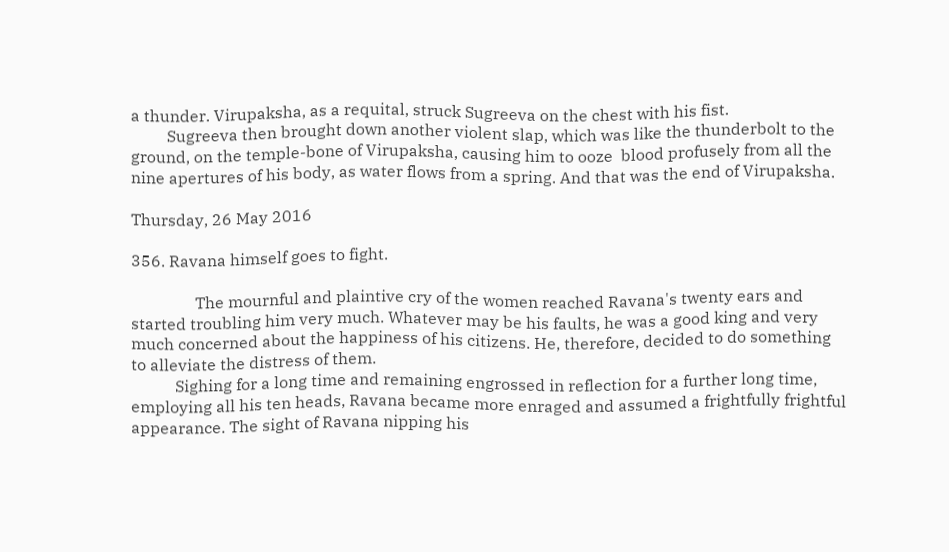a thunder. Virupaksha, as a requital, struck Sugreeva on the chest with his fist.
         Sugreeva then brought down another violent slap, which was like the thunderbolt to the ground, on the temple-bone of Virupaksha, causing him to ooze  blood profusely from all the nine apertures of his body, as water flows from a spring. And that was the end of Virupaksha.

Thursday, 26 May 2016

356. Ravana himself goes to fight.

                The mournful and plaintive cry of the women reached Ravana's twenty ears and started troubling him very much. Whatever may be his faults, he was a good king and very much concerned about the happiness of his citizens. He, therefore, decided to do something to alleviate the distress of them.
           Sighing for a long time and remaining engrossed in reflection for a further long time, employing all his ten heads, Ravana became more enraged and assumed a frightfully frightful appearance. The sight of Ravana nipping his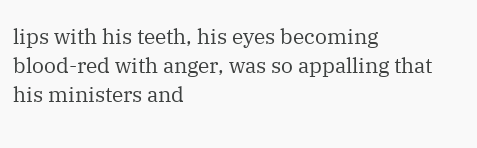lips with his teeth, his eyes becoming blood-red with anger, was so appalling that his ministers and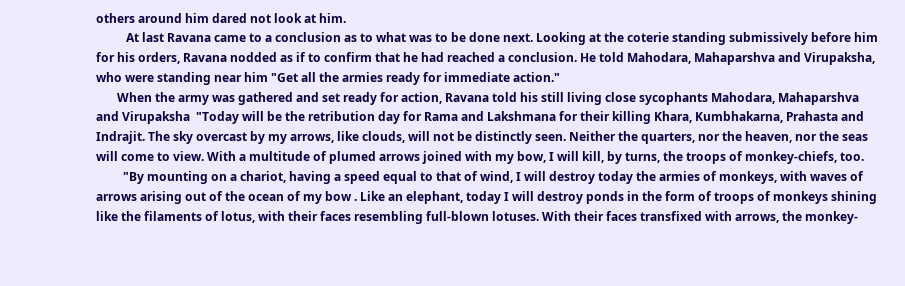others around him dared not look at him.
          At last Ravana came to a conclusion as to what was to be done next. Looking at the coterie standing submissively before him for his orders, Ravana nodded as if to confirm that he had reached a conclusion. He told Mahodara, Mahaparshva and Virupaksha, who were standing near him "Get all the armies ready for immediate action."
       When the army was gathered and set ready for action, Ravana told his still living close sycophants Mahodara, Mahaparshva and Virupaksha  "Today will be the retribution day for Rama and Lakshmana for their killing Khara, Kumbhakarna, Prahasta and Indrajit. The sky overcast by my arrows, like clouds, will not be distinctly seen. Neither the quarters, nor the heaven, nor the seas will come to view. With a multitude of plumed arrows joined with my bow, I will kill, by turns, the troops of monkey-chiefs, too.
         "By mounting on a chariot, having a speed equal to that of wind, I will destroy today the armies of monkeys, with waves of arrows arising out of the ocean of my bow . Like an elephant, today I will destroy ponds in the form of troops of monkeys shining like the filaments of lotus, with their faces resembling full-blown lotuses. With their faces transfixed with arrows, the monkey-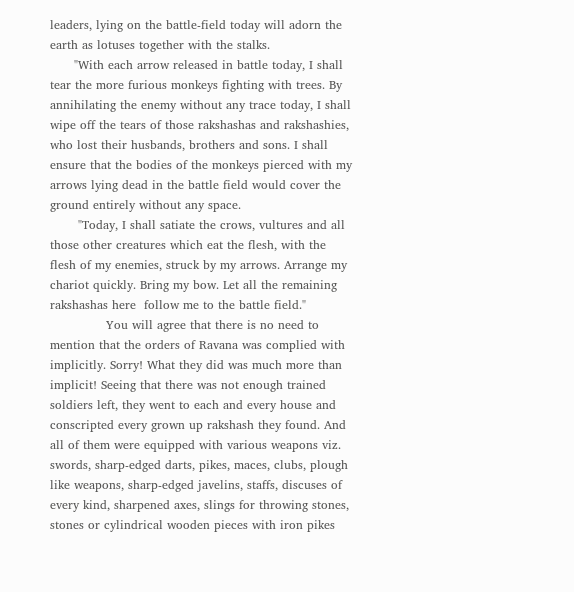leaders, lying on the battle-field today will adorn the earth as lotuses together with the stalks.
      "With each arrow released in battle today, I shall tear the more furious monkeys fighting with trees. By annihilating the enemy without any trace today, I shall wipe off the tears of those rakshashas and rakshashies, who lost their husbands, brothers and sons. I shall ensure that the bodies of the monkeys pierced with my arrows lying dead in the battle field would cover the ground entirely without any space.
       "Today, I shall satiate the crows, vultures and all those other creatures which eat the flesh, with the flesh of my enemies, struck by my arrows. Arrange my chariot quickly. Bring my bow. Let all the remaining rakshashas here  follow me to the battle field."
              You will agree that there is no need to mention that the orders of Ravana was complied with implicitly. Sorry! What they did was much more than implicit! Seeing that there was not enough trained soldiers left, they went to each and every house and conscripted every grown up rakshash they found. And all of them were equipped with various weapons viz. swords, sharp-edged darts, pikes, maces, clubs, plough like weapons, sharp-edged javelins, staffs, discuses of every kind, sharpened axes, slings for throwing stones, stones or cylindrical wooden pieces with iron pikes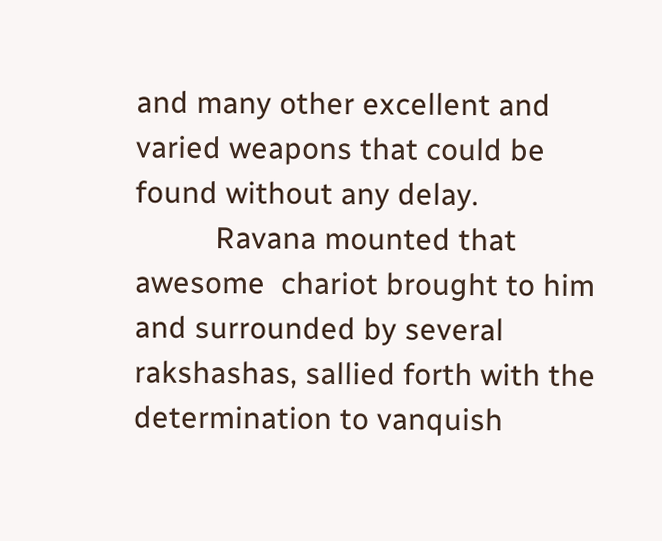and many other excellent and varied weapons that could be found without any delay.
          Ravana mounted that awesome  chariot brought to him and surrounded by several rakshashas, sallied forth with the determination to vanquish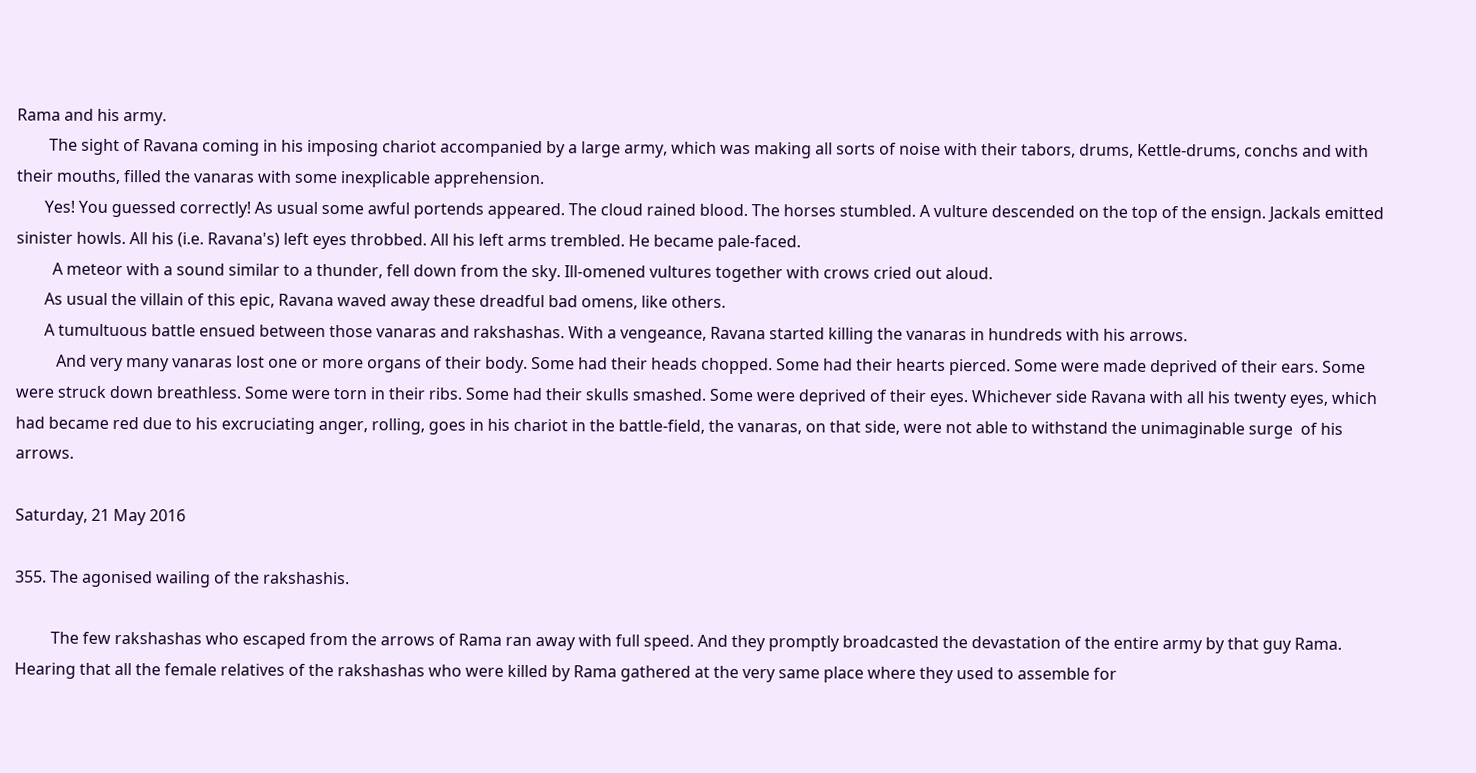Rama and his army.
        The sight of Ravana coming in his imposing chariot accompanied by a large army, which was making all sorts of noise with their tabors, drums, Kettle-drums, conchs and with their mouths, filled the vanaras with some inexplicable apprehension.
       Yes! You guessed correctly! As usual some awful portends appeared. The cloud rained blood. The horses stumbled. A vulture descended on the top of the ensign. Jackals emitted sinister howls. All his (i.e. Ravana's) left eyes throbbed. All his left arms trembled. He became pale-faced.
         A meteor with a sound similar to a thunder, fell down from the sky. Ill-omened vultures together with crows cried out aloud.
       As usual the villain of this epic, Ravana waved away these dreadful bad omens, like others.
       A tumultuous battle ensued between those vanaras and rakshashas. With a vengeance, Ravana started killing the vanaras in hundreds with his arrows.
          And very many vanaras lost one or more organs of their body. Some had their heads chopped. Some had their hearts pierced. Some were made deprived of their ears. Some were struck down breathless. Some were torn in their ribs. Some had their skulls smashed. Some were deprived of their eyes. Whichever side Ravana with all his twenty eyes, which had became red due to his excruciating anger, rolling, goes in his chariot in the battle-field, the vanaras, on that side, were not able to withstand the unimaginable surge  of his arrows.

Saturday, 21 May 2016

355. The agonised wailing of the rakshashis.

         The few rakshashas who escaped from the arrows of Rama ran away with full speed. And they promptly broadcasted the devastation of the entire army by that guy Rama. Hearing that all the female relatives of the rakshashas who were killed by Rama gathered at the very same place where they used to assemble for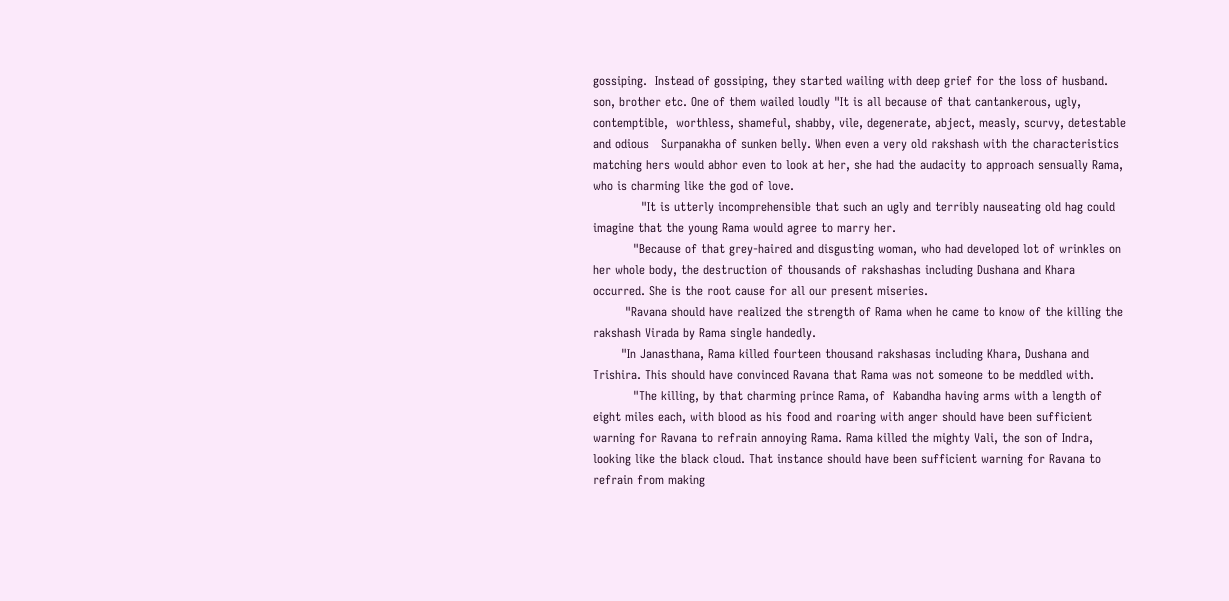gossiping.  Instead of gossiping, they started wailing with deep grief for the loss of husband. son, brother etc. One of them wailed loudly "It is all because of that cantankerous, ugly, contemptible,  worthless, shameful, shabby, vile, degenerate, abject, measly, scurvy, detestable and odious   Surpanakha of sunken belly. When even a very old rakshash with the characteristics matching hers would abhor even to look at her, she had the audacity to approach sensually Rama, who is charming like the god of love.
            "It is utterly incomprehensible that such an ugly and terribly nauseating old hag could imagine that the young Rama would agree to marry her.
          "Because of that grey-haired and disgusting woman, who had developed lot of wrinkles on her whole body, the destruction of thousands of rakshashas including Dushana and Khara occurred. She is the root cause for all our present miseries.
        "Ravana should have realized the strength of Rama when he came to know of the killing the rakshash Virada by Rama single handedly.
       "In Janasthana, Rama killed fourteen thousand rakshasas including Khara, Dushana and Trishira. This should have convinced Ravana that Rama was not someone to be meddled with.
          "The killing, by that charming prince Rama, of  Kabandha having arms with a length of eight miles each, with blood as his food and roaring with anger should have been sufficient warning for Ravana to refrain annoying Rama. Rama killed the mighty Vali, the son of Indra, looking like the black cloud. That instance should have been sufficient warning for Ravana to refrain from making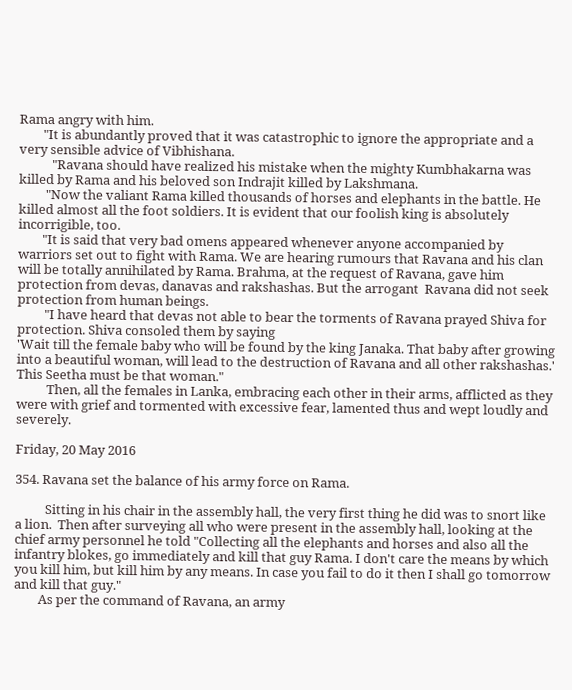Rama angry with him.
        "It is abundantly proved that it was catastrophic to ignore the appropriate and a very sensible advice of Vibhishana.
           "Ravana should have realized his mistake when the mighty Kumbhakarna was killed by Rama and his beloved son Indrajit killed by Lakshmana.
         "Now the valiant Rama killed thousands of horses and elephants in the battle. He killed almost all the foot soldiers. It is evident that our foolish king is absolutely incorrigible, too.
        "It is said that very bad omens appeared whenever anyone accompanied by  warriors set out to fight with Rama. We are hearing rumours that Ravana and his clan will be totally annihilated by Rama. Brahma, at the request of Ravana, gave him protection from devas, danavas and rakshashas. But the arrogant  Ravana did not seek protection from human beings.
         "I have heard that devas not able to bear the torments of Ravana prayed Shiva for protection. Shiva consoled them by saying
'Wait till the female baby who will be found by the king Janaka. That baby after growing into a beautiful woman, will lead to the destruction of Ravana and all other rakshashas.' This Seetha must be that woman."
          Then, all the females in Lanka, embracing each other in their arms, afflicted as they were with grief and tormented with excessive fear, lamented thus and wept loudly and severely.

Friday, 20 May 2016

354. Ravana set the balance of his army force on Rama.

          Sitting in his chair in the assembly hall, the very first thing he did was to snort like a lion.  Then after surveying all who were present in the assembly hall, looking at the chief army personnel he told "Collecting all the elephants and horses and also all the infantry blokes, go immediately and kill that guy Rama. I don't care the means by which you kill him, but kill him by any means. In case you fail to do it then I shall go tomorrow and kill that guy."
        As per the command of Ravana, an army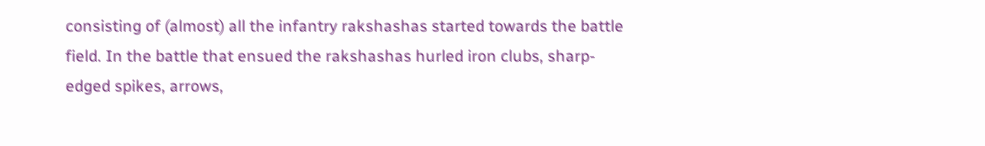consisting of (almost) all the infantry rakshashas started towards the battle field. In the battle that ensued the rakshashas hurled iron clubs, sharp-edged spikes, arrows,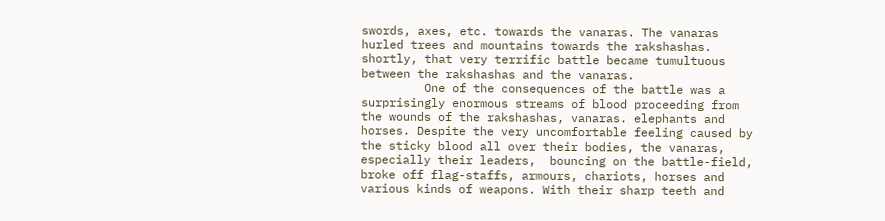swords, axes, etc. towards the vanaras. The vanaras hurled trees and mountains towards the rakshashas. shortly, that very terrific battle became tumultuous between the rakshashas and the vanaras.
         One of the consequences of the battle was a surprisingly enormous streams of blood proceeding from the wounds of the rakshashas, vanaras. elephants and horses. Despite the very uncomfortable feeling caused by the sticky blood all over their bodies, the vanaras, especially their leaders,  bouncing on the battle-field, broke off flag-staffs, armours, chariots, horses and various kinds of weapons. With their sharp teeth and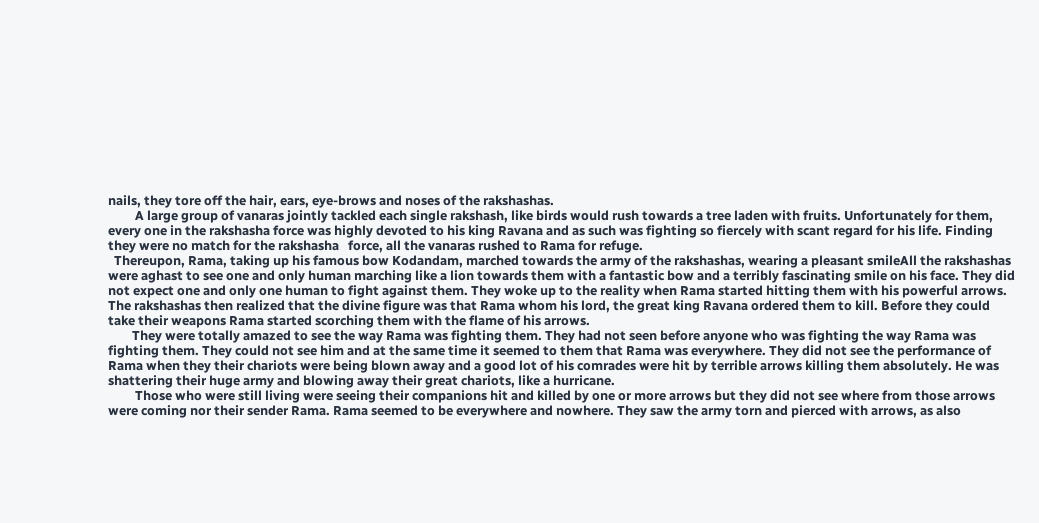nails, they tore off the hair, ears, eye-brows and noses of the rakshashas.
         A large group of vanaras jointly tackled each single rakshash, like birds would rush towards a tree laden with fruits. Unfortunately for them, every one in the rakshasha force was highly devoted to his king Ravana and as such was fighting so fiercely with scant regard for his life. Finding they were no match for the rakshasha   force, all the vanaras rushed to Rama for refuge.
  Thereupon, Rama, taking up his famous bow Kodandam, marched towards the army of the rakshashas, wearing a pleasant smileAll the rakshashas were aghast to see one and only human marching like a lion towards them with a fantastic bow and a terribly fascinating smile on his face. They did not expect one and only one human to fight against them. They woke up to the reality when Rama started hitting them with his powerful arrows. The rakshashas then realized that the divine figure was that Rama whom his lord, the great king Ravana ordered them to kill. Before they could take their weapons Rama started scorching them with the flame of his arrows.
        They were totally amazed to see the way Rama was fighting them. They had not seen before anyone who was fighting the way Rama was fighting them. They could not see him and at the same time it seemed to them that Rama was everywhere. They did not see the performance of Rama when they their chariots were being blown away and a good lot of his comrades were hit by terrible arrows killing them absolutely. He was shattering their huge army and blowing away their great chariots, like a hurricane.
         Those who were still living were seeing their companions hit and killed by one or more arrows but they did not see where from those arrows were coming nor their sender Rama. Rama seemed to be everywhere and nowhere. They saw the army torn and pierced with arrows, as also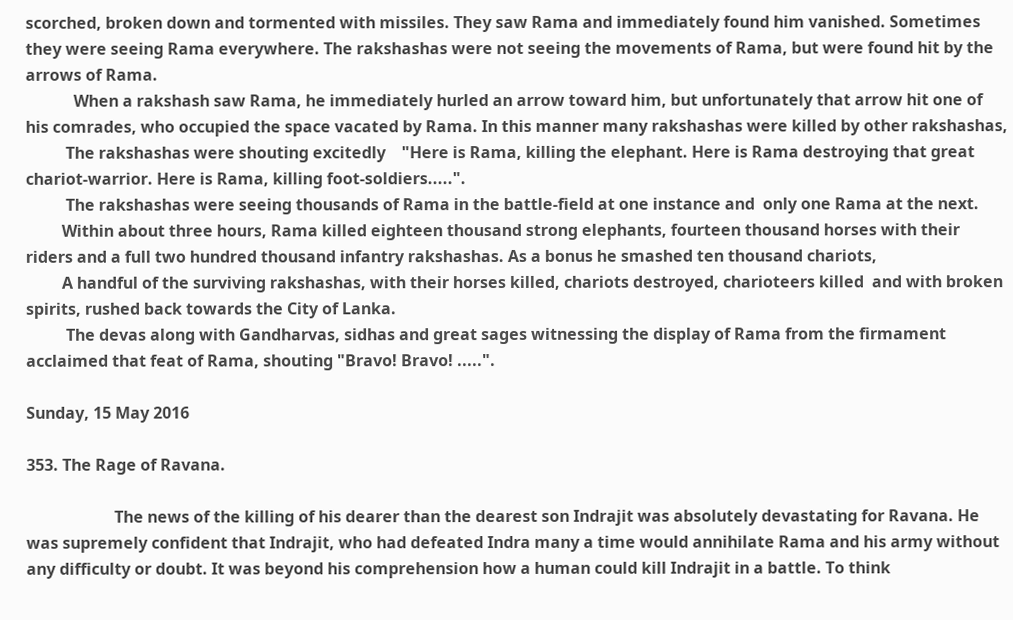scorched, broken down and tormented with missiles. They saw Rama and immediately found him vanished. Sometimes they were seeing Rama everywhere. The rakshashas were not seeing the movements of Rama, but were found hit by the arrows of Rama.
            When a rakshash saw Rama, he immediately hurled an arrow toward him, but unfortunately that arrow hit one of his comrades, who occupied the space vacated by Rama. In this manner many rakshashas were killed by other rakshashas,
          The rakshashas were shouting excitedly    "Here is Rama, killing the elephant. Here is Rama destroying that great chariot-warrior. Here is Rama, killing foot-soldiers.....".
          The rakshashas were seeing thousands of Rama in the battle-field at one instance and  only one Rama at the next.
         Within about three hours, Rama killed eighteen thousand strong elephants, fourteen thousand horses with their riders and a full two hundred thousand infantry rakshashas. As a bonus he smashed ten thousand chariots,
         A handful of the surviving rakshashas, with their horses killed, chariots destroyed, charioteers killed  and with broken spirits, rushed back towards the City of Lanka.
          The devas along with Gandharvas, sidhas and great sages witnessing the display of Rama from the firmament acclaimed that feat of Rama, shouting "Bravo! Bravo! .....".

Sunday, 15 May 2016

353. The Rage of Ravana.

                      The news of the killing of his dearer than the dearest son Indrajit was absolutely devastating for Ravana. He was supremely confident that Indrajit, who had defeated Indra many a time would annihilate Rama and his army without any difficulty or doubt. It was beyond his comprehension how a human could kill Indrajit in a battle. To think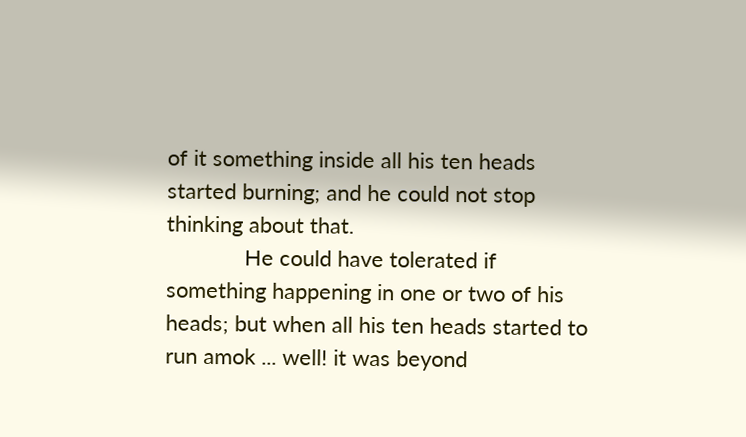of it something inside all his ten heads started burning; and he could not stop thinking about that.
             He could have tolerated if something happening in one or two of his heads; but when all his ten heads started to run amok ... well! it was beyond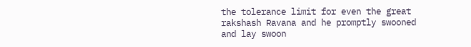the tolerance limit for even the great rakshash Ravana and he promptly swooned and lay swoon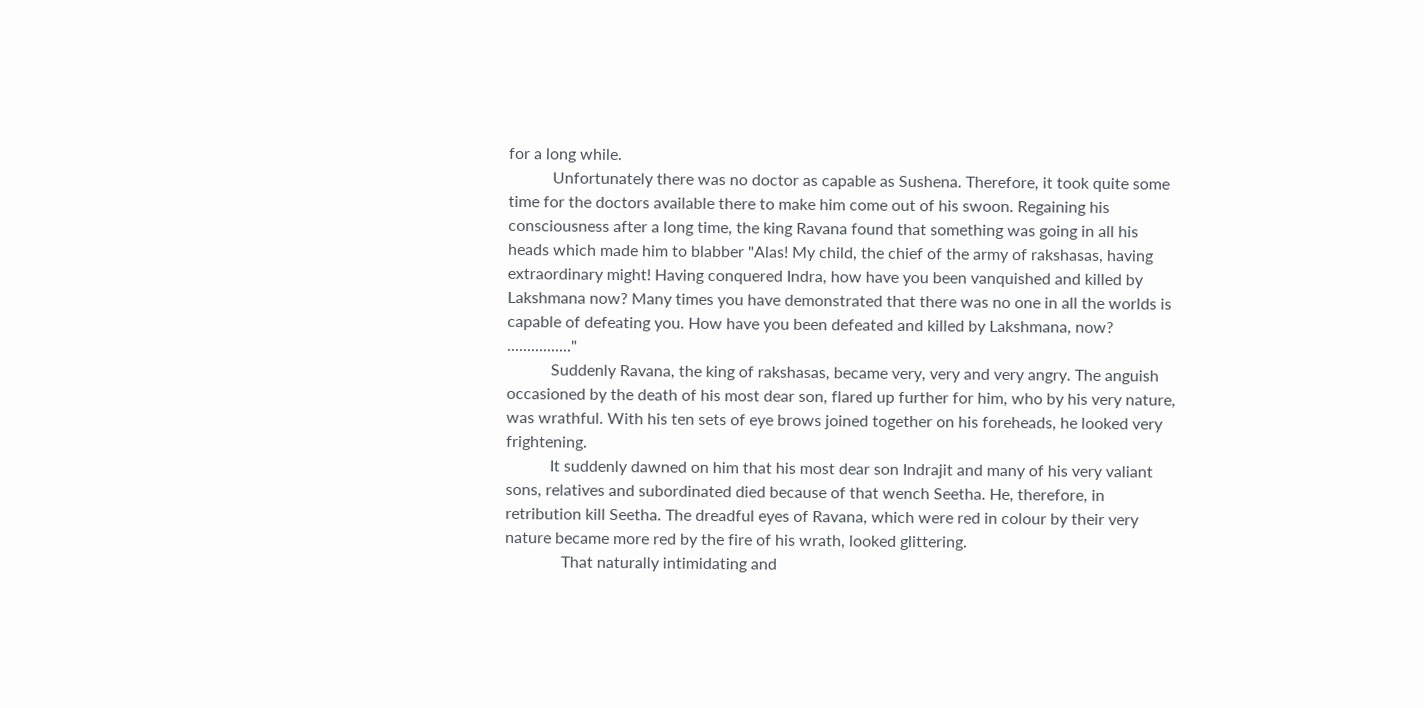for a long while.
           Unfortunately there was no doctor as capable as Sushena. Therefore, it took quite some time for the doctors available there to make him come out of his swoon. Regaining his consciousness after a long time, the king Ravana found that something was going in all his heads which made him to blabber "Alas! My child, the chief of the army of rakshasas, having extraordinary might! Having conquered Indra, how have you been vanquished and killed by Lakshmana now? Many times you have demonstrated that there was no one in all the worlds is capable of defeating you. How have you been defeated and killed by Lakshmana, now? ................"
           Suddenly Ravana, the king of rakshasas, became very, very and very angry. The anguish occasioned by the death of his most dear son, flared up further for him, who by his very nature, was wrathful. With his ten sets of eye brows joined together on his foreheads, he looked very frightening.
           It suddenly dawned on him that his most dear son Indrajit and many of his very valiant sons, relatives and subordinated died because of that wench Seetha. He, therefore, in retribution kill Seetha. The dreadful eyes of Ravana, which were red in colour by their very nature became more red by the fire of his wrath, looked glittering.
              That naturally intimidating and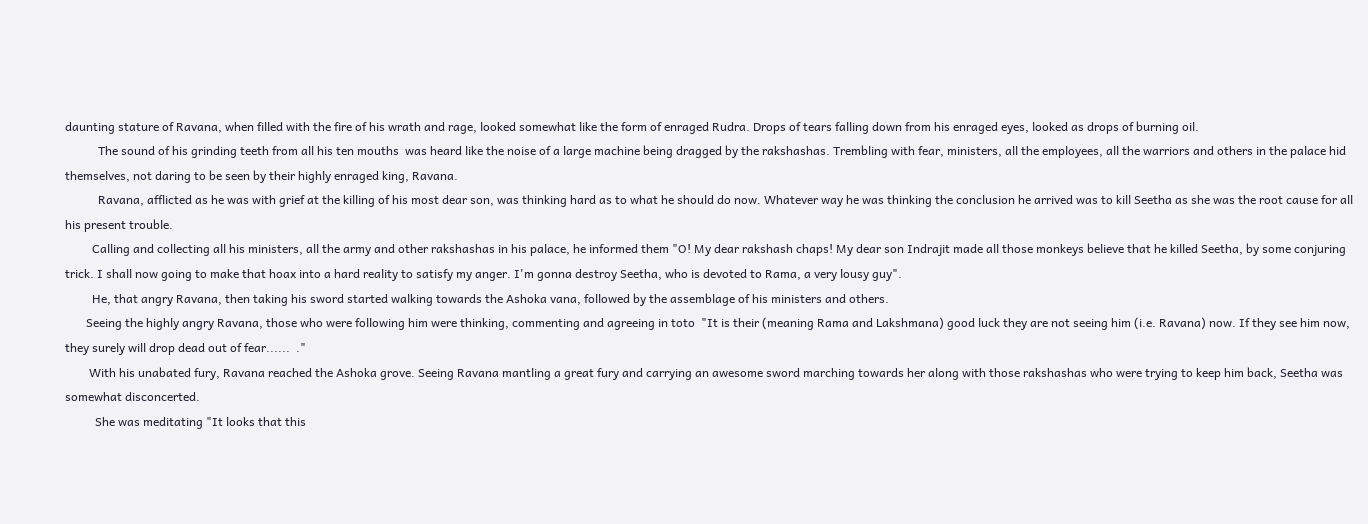daunting stature of Ravana, when filled with the fire of his wrath and rage, looked somewhat like the form of enraged Rudra. Drops of tears falling down from his enraged eyes, looked as drops of burning oil.
           The sound of his grinding teeth from all his ten mouths  was heard like the noise of a large machine being dragged by the rakshashas. Trembling with fear, ministers, all the employees, all the warriors and others in the palace hid themselves, not daring to be seen by their highly enraged king, Ravana.
           Ravana, afflicted as he was with grief at the killing of his most dear son, was thinking hard as to what he should do now. Whatever way he was thinking the conclusion he arrived was to kill Seetha as she was the root cause for all his present trouble.
         Calling and collecting all his ministers, all the army and other rakshashas in his palace, he informed them "O! My dear rakshash chaps! My dear son Indrajit made all those monkeys believe that he killed Seetha, by some conjuring trick. I shall now going to make that hoax into a hard reality to satisfy my anger. I'm gonna destroy Seetha, who is devoted to Rama, a very lousy guy".
         He, that angry Ravana, then taking his sword started walking towards the Ashoka vana, followed by the assemblage of his ministers and others.
       Seeing the highly angry Ravana, those who were following him were thinking, commenting and agreeing in toto  "It is their (meaning Rama and Lakshmana) good luck they are not seeing him (i.e. Ravana) now. If they see him now, they surely will drop dead out of fear......  ."
        With his unabated fury, Ravana reached the Ashoka grove. Seeing Ravana mantling a great fury and carrying an awesome sword marching towards her along with those rakshashas who were trying to keep him back, Seetha was somewhat disconcerted.
          She was meditating "It looks that this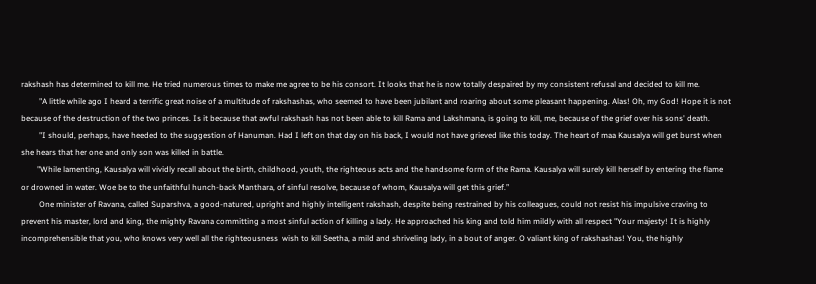rakshash has determined to kill me. He tried numerous times to make me agree to be his consort. It looks that he is now totally despaired by my consistent refusal and decided to kill me.
         "A little while ago I heard a terrific great noise of a multitude of rakshashas, who seemed to have been jubilant and roaring about some pleasant happening. Alas! Oh, my God! Hope it is not because of the destruction of the two princes. Is it because that awful rakshash has not been able to kill Rama and Lakshmana, is going to kill, me, because of the grief over his sons' death.
         "I should, perhaps, have heeded to the suggestion of Hanuman. Had I left on that day on his back, I would not have grieved like this today. The heart of maa Kausalya will get burst when she hears that her one and only son was killed in battle.
        "While lamenting, Kausalya will vividly recall about the birth, childhood, youth, the righteous acts and the handsome form of the Rama. Kausalya will surely kill herself by entering the flame or drowned in water. Woe be to the unfaithful hunch-back Manthara, of sinful resolve, because of whom, Kausalya will get this grief.”
         One minister of Ravana, called Suparshva, a good-natured, upright and highly intelligent rakshash, despite being restrained by his colleagues, could not resist his impulsive craving to prevent his master, lord and king, the mighty Ravana committing a most sinful action of killing a lady. He approached his king and told him mildly with all respect "Your majesty! It is highly incomprehensible that you, who knows very well all the righteousness  wish to kill Seetha, a mild and shriveling lady, in a bout of anger. O valiant king of rakshashas! You, the highly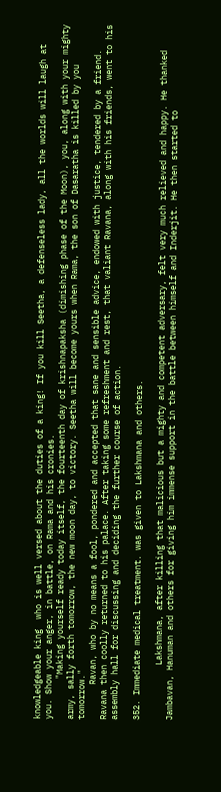knowledgeable king  who is well versed about the duties of a king! If you kill Seetha, a defenseless lady, all the worlds will laugh at you. Show your anger, in battle, on Rama and his cronies.
        "Making yourself ready today itself, the fourteenth day of krishnapaksha (dimishing phase of the Moon), you, along with your mighty army, sally forth tomorrow, the new moon day, to victory. Seetha will become yours when Rama, the son of Dasaratha is killed by you tomorrow."
       Ravan, who by no means a fool, pondered and accepted that sane and sensible advice, endowed with justice, tendered by a friend. Ravana then coolly returned to his palace. After taking some refreshment and rest, that valiant Ravana, along with his friends, went to his assembly hall for discussing and deciding the further course of action.

352. Immediate medical treatment. was given to Lakshmana and others.

           Lakshmana, after killing that malicious but a mighty and competent adversary, felt very much relieved and happy. He thanked Jambavan, Hanuman and others for giving him immense support in the battle between himself and Inderjit. He then started to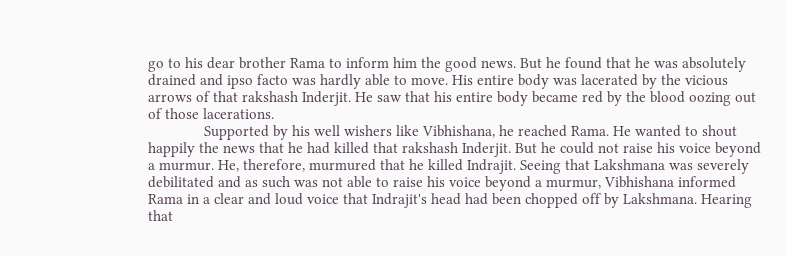go to his dear brother Rama to inform him the good news. But he found that he was absolutely drained and ipso facto was hardly able to move. His entire body was lacerated by the vicious arrows of that rakshash Inderjit. He saw that his entire body became red by the blood oozing out of those lacerations.
              Supported by his well wishers like Vibhishana, he reached Rama. He wanted to shout happily the news that he had killed that rakshash Inderjit. But he could not raise his voice beyond a murmur. He, therefore, murmured that he killed Indrajit. Seeing that Lakshmana was severely debilitated and as such was not able to raise his voice beyond a murmur, Vibhishana informed Rama in a clear and loud voice that Indrajit's head had been chopped off by Lakshmana. Hearing that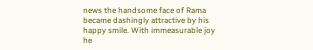news the handsome face of Rama became dashingly attractive by his happy smile. With immeasurable joy he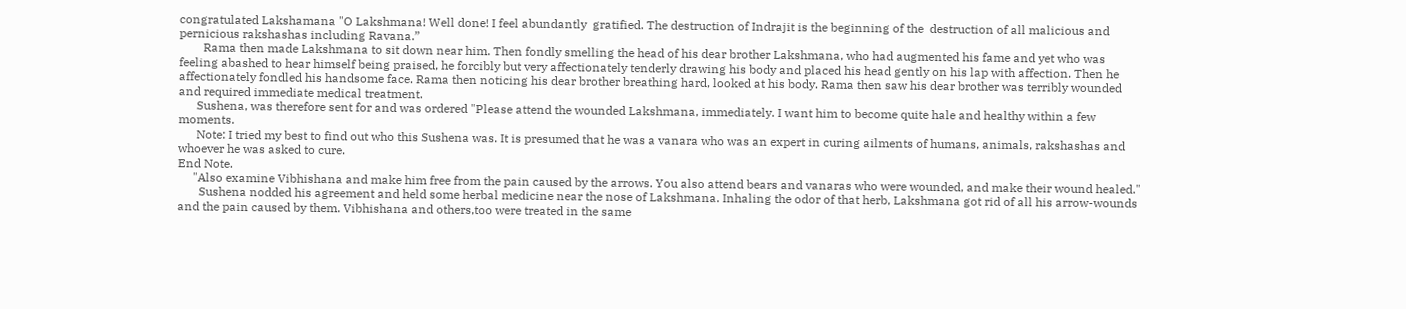congratulated Lakshamana "O Lakshmana! Well done! I feel abundantly  gratified. The destruction of Indrajit is the beginning of the  destruction of all malicious and pernicious rakshashas including Ravana.”
        Rama then made Lakshmana to sit down near him. Then fondly smelling the head of his dear brother Lakshmana, who had augmented his fame and yet who was feeling abashed to hear himself being praised, he forcibly but very affectionately tenderly drawing his body and placed his head gently on his lap with affection. Then he affectionately fondled his handsome face. Rama then noticing his dear brother breathing hard, looked at his body. Rama then saw his dear brother was terribly wounded and required immediate medical treatment.
      Sushena, was therefore sent for and was ordered "Please attend the wounded Lakshmana, immediately. I want him to become quite hale and healthy within a few moments.
      Note: I tried my best to find out who this Sushena was. It is presumed that he was a vanara who was an expert in curing ailments of humans, animals, rakshashas and whoever he was asked to cure.
End Note.
     "Also examine Vibhishana and make him free from the pain caused by the arrows. You also attend bears and vanaras who were wounded, and make their wound healed."
       Sushena nodded his agreement and held some herbal medicine near the nose of Lakshmana. Inhaling the odor of that herb, Lakshmana got rid of all his arrow-wounds and the pain caused by them. Vibhishana and others,too were treated in the same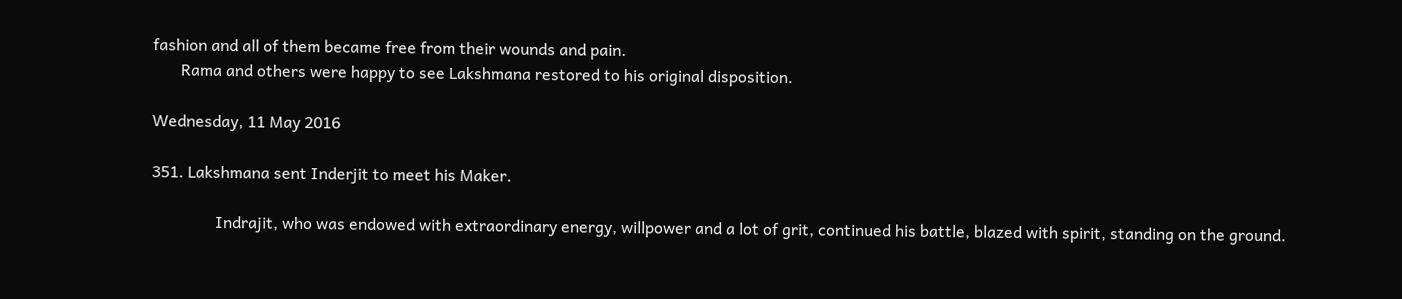fashion and all of them became free from their wounds and pain.
       Rama and others were happy to see Lakshmana restored to his original disposition.

Wednesday, 11 May 2016

351. Lakshmana sent Inderjit to meet his Maker.

                Indrajit, who was endowed with extraordinary energy, willpower and a lot of grit, continued his battle, blazed with spirit, standing on the ground.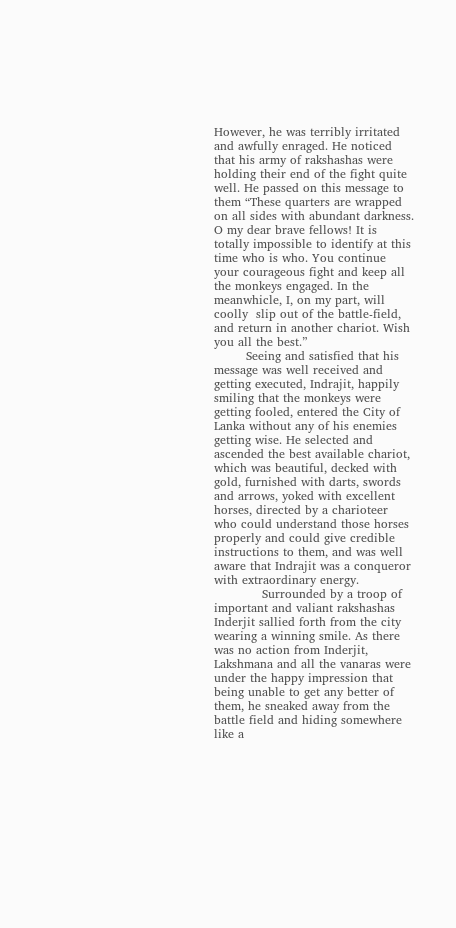However, he was terribly irritated and awfully enraged. He noticed that his army of rakshashas were holding their end of the fight quite well. He passed on this message to them “These quarters are wrapped on all sides with abundant darkness. O my dear brave fellows! It is totally impossible to identify at this time who is who. You continue your courageous fight and keep all the monkeys engaged. In the meanwhicle, I, on my part, will coolly  slip out of the battle-field, and return in another chariot. Wish you all the best.”
        Seeing and satisfied that his message was well received and getting executed, Indrajit, happily smiling that the monkeys were getting fooled, entered the City of Lanka without any of his enemies getting wise. He selected and ascended the best available chariot, which was beautiful, decked with gold, furnished with darts, swords and arrows, yoked with excellent horses, directed by a charioteer who could understand those horses properly and could give credible instructions to them, and was well aware that Indrajit was a conqueror with extraordinary energy.
            Surrounded by a troop of important and valiant rakshashas Inderjit sallied forth from the city wearing a winning smile. As there was no action from Inderjit, Lakshmana and all the vanaras were under the happy impression that being unable to get any better of them, he sneaked away from the battle field and hiding somewhere like a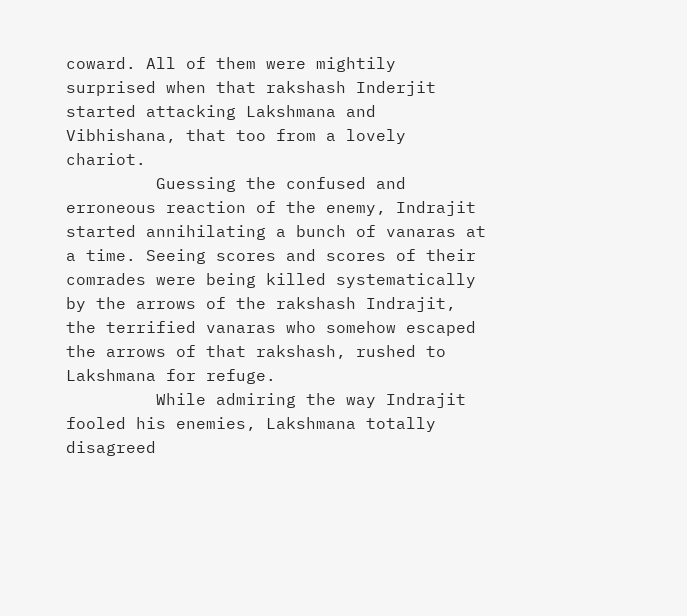coward. All of them were mightily surprised when that rakshash Inderjit started attacking Lakshmana and Vibhishana, that too from a lovely chariot.
         Guessing the confused and erroneous reaction of the enemy, Indrajit started annihilating a bunch of vanaras at a time. Seeing scores and scores of their comrades were being killed systematically by the arrows of the rakshash Indrajit, the terrified vanaras who somehow escaped the arrows of that rakshash, rushed to Lakshmana for refuge.
         While admiring the way Indrajit fooled his enemies, Lakshmana totally disagreed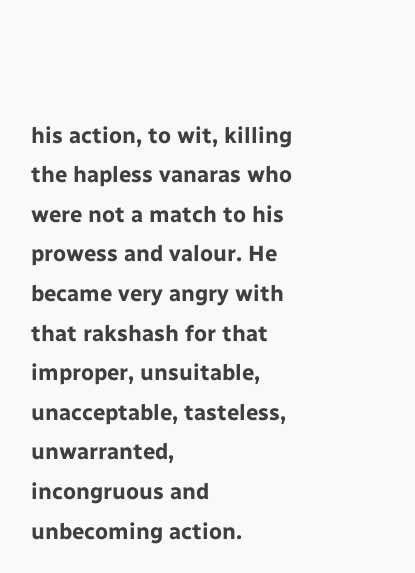his action, to wit, killing the hapless vanaras who were not a match to his prowess and valour. He became very angry with that rakshash for that improper, unsuitable, unacceptable, tasteless, unwarranted, incongruous and unbecoming action.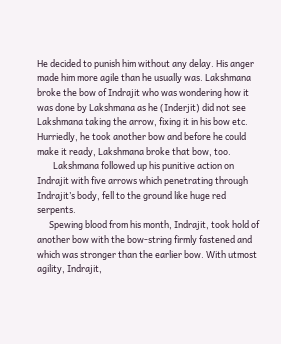He decided to punish him without any delay. His anger made him more agile than he usually was. Lakshmana broke the bow of Indrajit who was wondering how it was done by Lakshmana as he (Inderjit) did not see Lakshmana taking the arrow, fixing it in his bow etc. Hurriedly, he took another bow and before he could make it ready, Lakshmana broke that bow, too.
        Lakshmana followed up his punitive action on Indrajit with five arrows which penetrating through Indrajit’s body, fell to the ground like huge red serpents.
      Spewing blood from his month, Indrajit, took hold of another bow with the bow-string firmly fastened and which was stronger than the earlier bow. With utmost agility, Indrajit,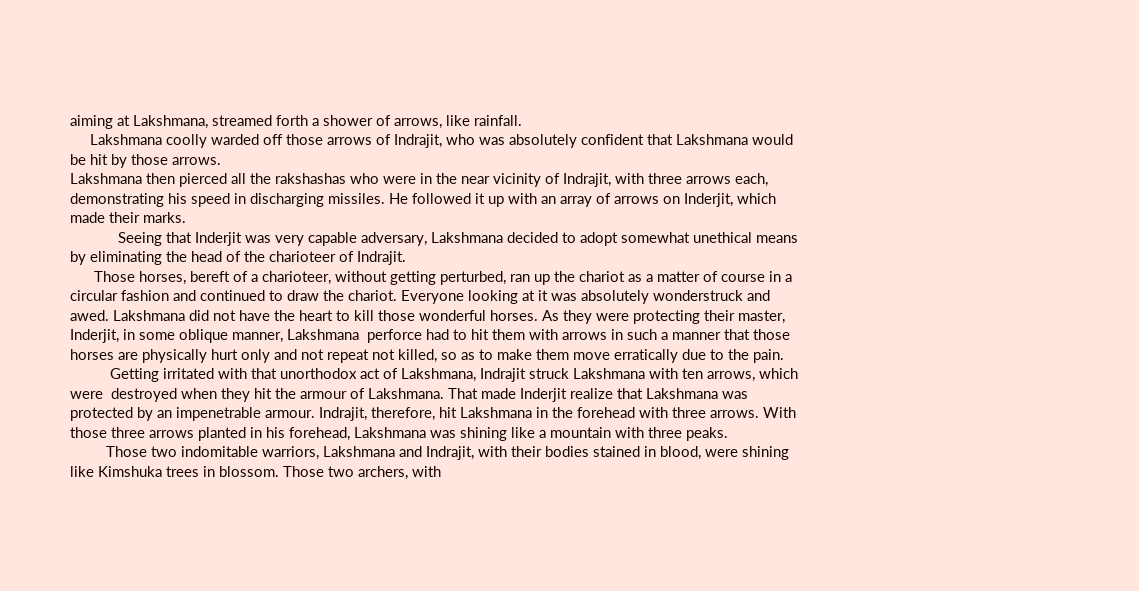aiming at Lakshmana, streamed forth a shower of arrows, like rainfall.
     Lakshmana coolly warded off those arrows of Indrajit, who was absolutely confident that Lakshmana would be hit by those arrows.
Lakshmana then pierced all the rakshashas who were in the near vicinity of Indrajit, with three arrows each, demonstrating his speed in discharging missiles. He followed it up with an array of arrows on Inderjit, which made their marks.
            Seeing that Inderjit was very capable adversary, Lakshmana decided to adopt somewhat unethical means by eliminating the head of the charioteer of Indrajit.
      Those horses, bereft of a charioteer, without getting perturbed, ran up the chariot as a matter of course in a circular fashion and continued to draw the chariot. Everyone looking at it was absolutely wonderstruck and awed. Lakshmana did not have the heart to kill those wonderful horses. As they were protecting their master, Inderjit, in some oblique manner, Lakshmana  perforce had to hit them with arrows in such a manner that those horses are physically hurt only and not repeat not killed, so as to make them move erratically due to the pain.
          Getting irritated with that unorthodox act of Lakshmana, Indrajit struck Lakshmana with ten arrows, which were  destroyed when they hit the armour of Lakshmana. That made Inderjit realize that Lakshmana was protected by an impenetrable armour. Indrajit, therefore, hit Lakshmana in the forehead with three arrows. With those three arrows planted in his forehead, Lakshmana was shining like a mountain with three peaks.
         Those two indomitable warriors, Lakshmana and Indrajit, with their bodies stained in blood, were shining  like Kimshuka trees in blossom. Those two archers, with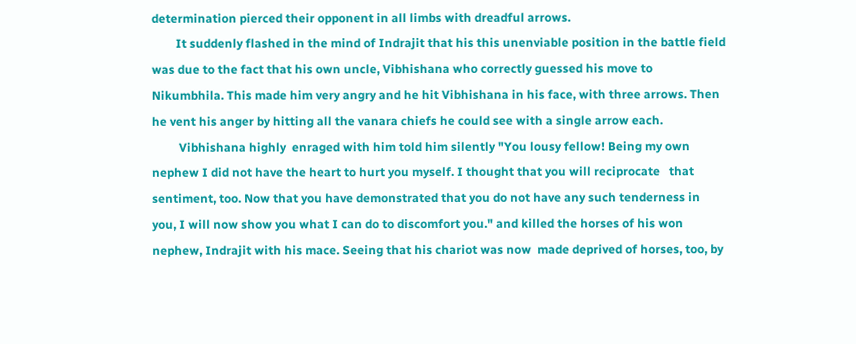determination pierced their opponent in all limbs with dreadful arrows.
        It suddenly flashed in the mind of Indrajit that his this unenviable position in the battle field was due to the fact that his own uncle, Vibhishana who correctly guessed his move to Nikumbhila. This made him very angry and he hit Vibhishana in his face, with three arrows. Then he vent his anger by hitting all the vanara chiefs he could see with a single arrow each.
         Vibhishana highly  enraged with him told him silently "You lousy fellow! Being my own nephew I did not have the heart to hurt you myself. I thought that you will reciprocate   that sentiment, too. Now that you have demonstrated that you do not have any such tenderness in you, I will now show you what I can do to discomfort you." and killed the horses of his won nephew, Indrajit with his mace. Seeing that his chariot was now  made deprived of horses, too, by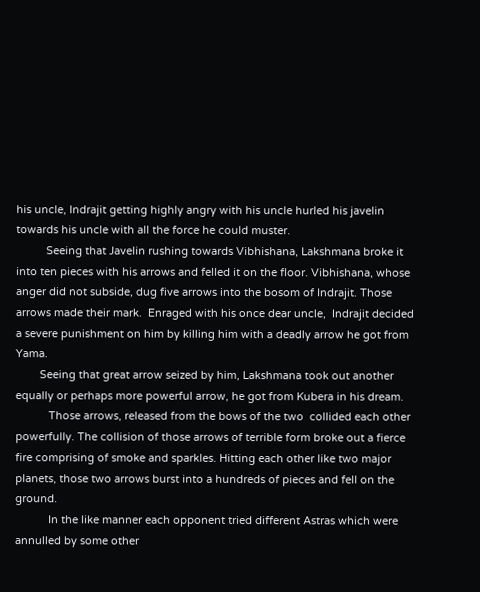his uncle, Indrajit getting highly angry with his uncle hurled his javelin towards his uncle with all the force he could muster.
          Seeing that Javelin rushing towards Vibhishana, Lakshmana broke it into ten pieces with his arrows and felled it on the floor. Vibhishana, whose anger did not subside, dug five arrows into the bosom of Indrajit. Those arrows made their mark.  Enraged with his once dear uncle,  Indrajit decided a severe punishment on him by killing him with a deadly arrow he got from Yama.
        Seeing that great arrow seized by him, Lakshmana took out another equally or perhaps more powerful arrow, he got from Kubera in his dream.
           Those arrows, released from the bows of the two  collided each other powerfully. The collision of those arrows of terrible form broke out a fierce fire comprising of smoke and sparkles. Hitting each other like two major planets, those two arrows burst into a hundreds of pieces and fell on the ground.
           In the like manner each opponent tried different Astras which were annulled by some other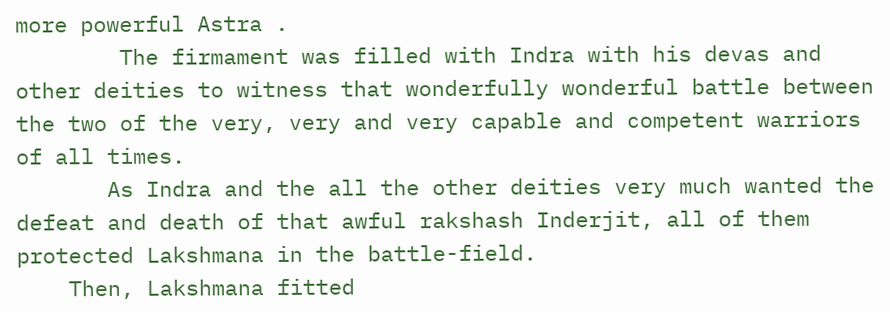more powerful Astra .
        The firmament was filled with Indra with his devas and other deities to witness that wonderfully wonderful battle between the two of the very, very and very capable and competent warriors of all times.
       As Indra and the all the other deities very much wanted the defeat and death of that awful rakshash Inderjit, all of them protected Lakshmana in the battle-field.
    Then, Lakshmana fitted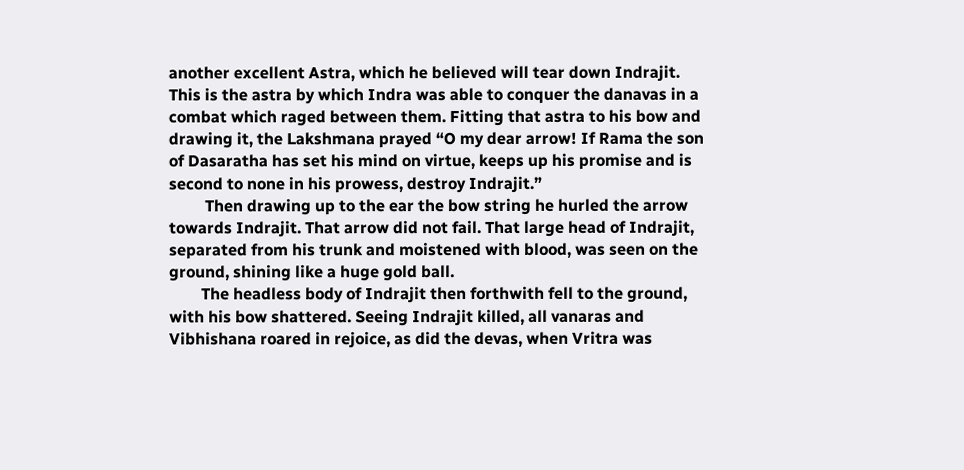another excellent Astra, which he believed will tear down Indrajit. This is the astra by which Indra was able to conquer the danavas in a combat which raged between them. Fitting that astra to his bow and drawing it, the Lakshmana prayed “O my dear arrow! If Rama the son of Dasaratha has set his mind on virtue, keeps up his promise and is second to none in his prowess, destroy Indrajit.”
         Then drawing up to the ear the bow string he hurled the arrow towards Indrajit. That arrow did not fail. That large head of Indrajit, separated from his trunk and moistened with blood, was seen on the ground, shining like a huge gold ball.
        The headless body of Indrajit then forthwith fell to the ground, with his bow shattered. Seeing Indrajit killed, all vanaras and Vibhishana roared in rejoice, as did the devas, when Vritra was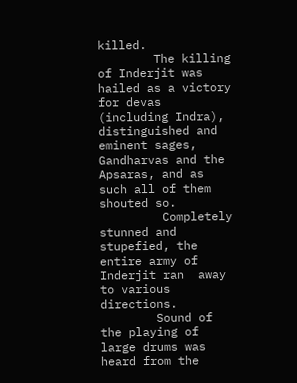killed.
        The killing of Inderjit was  hailed as a victory for devas (including Indra), distinguished and eminent sages, Gandharvas and the Apsaras, and as such all of them shouted so.
         Completely stunned and stupefied, the entire army of Inderjit ran  away to various directions.
        Sound of the playing of large drums was heard from the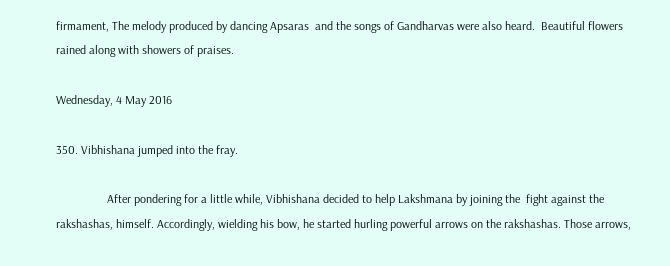firmament, The melody produced by dancing Apsaras  and the songs of Gandharvas were also heard.  Beautiful flowers rained along with showers of praises.

Wednesday, 4 May 2016

350. Vibhishana jumped into the fray.

                 After pondering for a little while, Vibhishana decided to help Lakshmana by joining the  fight against the rakshashas, himself. Accordingly, wielding his bow, he started hurling powerful arrows on the rakshashas. Those arrows,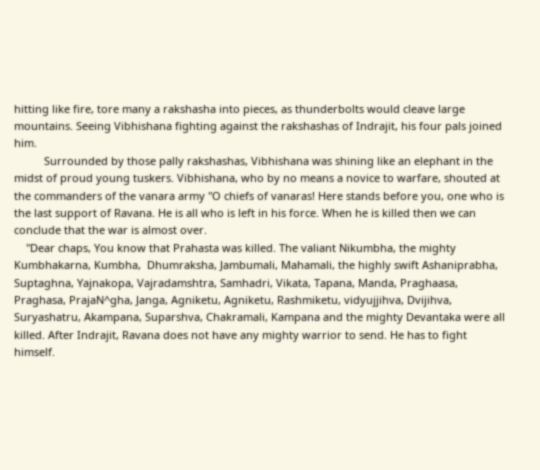hitting like fire, tore many a rakshasha into pieces, as thunderbolts would cleave large mountains. Seeing Vibhishana fighting against the rakshashas of Indrajit, his four pals joined him.
          Surrounded by those pally rakshashas, Vibhishana was shining like an elephant in the midst of proud young tuskers. Vibhishana, who by no means a novice to warfare, shouted at the commanders of the vanara army "O chiefs of vanaras! Here stands before you, one who is the last support of Ravana. He is all who is left in his force. When he is killed then we can conclude that the war is almost over.
    "Dear chaps, You know that Prahasta was killed. The valiant Nikumbha, the mighty Kumbhakarna, Kumbha,  Dhumraksha, Jambumali, Mahamali, the highly swift Ashaniprabha, Suptaghna, Yajnakopa, Vajradamshtra, Samhadri, Vikata, Tapana, Manda, Praghaasa, Praghasa, PrajaN^gha, Janga, Agniketu, Agniketu, Rashmiketu, vidyujjihva, Dvijihva, Suryashatru, Akampana, Suparshva, Chakramali, Kampana and the mighty Devantaka were all killed. After Indrajit, Ravana does not have any mighty warrior to send. He has to fight himself.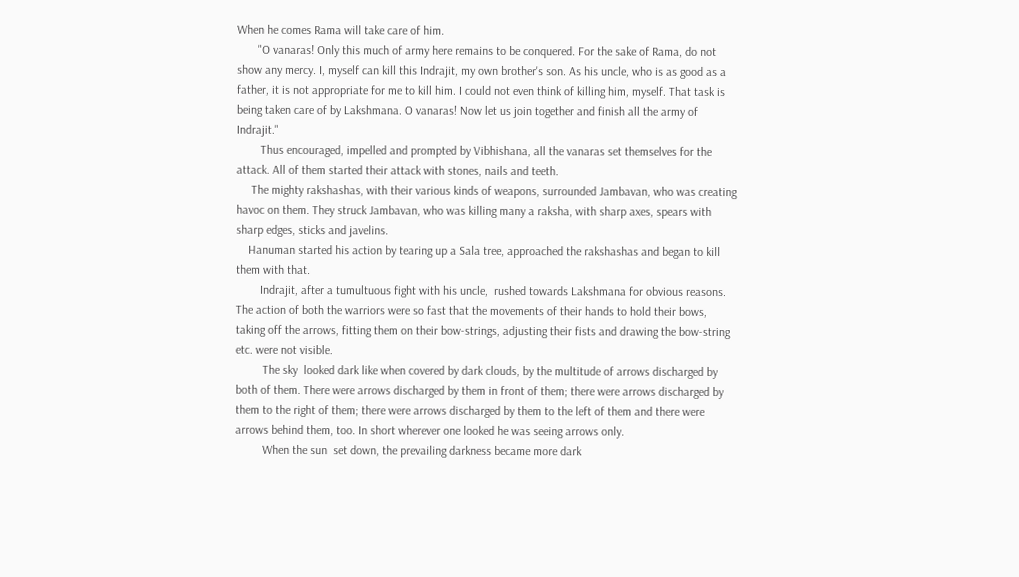When he comes Rama will take care of him.
       "O vanaras! Only this much of army here remains to be conquered. For the sake of Rama, do not show any mercy. I, myself can kill this Indrajit, my own brother's son. As his uncle, who is as good as a father, it is not appropriate for me to kill him. I could not even think of killing him, myself. That task is being taken care of by Lakshmana. O vanaras! Now let us join together and finish all the army of Indrajit."
        Thus encouraged, impelled and prompted by Vibhishana, all the vanaras set themselves for the attack. All of them started their attack with stones, nails and teeth.
     The mighty rakshashas, with their various kinds of weapons, surrounded Jambavan, who was creating havoc on them. They struck Jambavan, who was killing many a raksha, with sharp axes, spears with sharp edges, sticks and javelins.
    Hanuman started his action by tearing up a Sala tree, approached the rakshashas and began to kill them with that.
        Indrajit, after a tumultuous fight with his uncle,  rushed towards Lakshmana for obvious reasons. The action of both the warriors were so fast that the movements of their hands to hold their bows, taking off the arrows, fitting them on their bow-strings, adjusting their fists and drawing the bow-string etc. were not visible.
         The sky  looked dark like when covered by dark clouds, by the multitude of arrows discharged by both of them. There were arrows discharged by them in front of them; there were arrows discharged by them to the right of them; there were arrows discharged by them to the left of them and there were arrows behind them, too. In short wherever one looked he was seeing arrows only.
         When the sun  set down, the prevailing darkness became more dark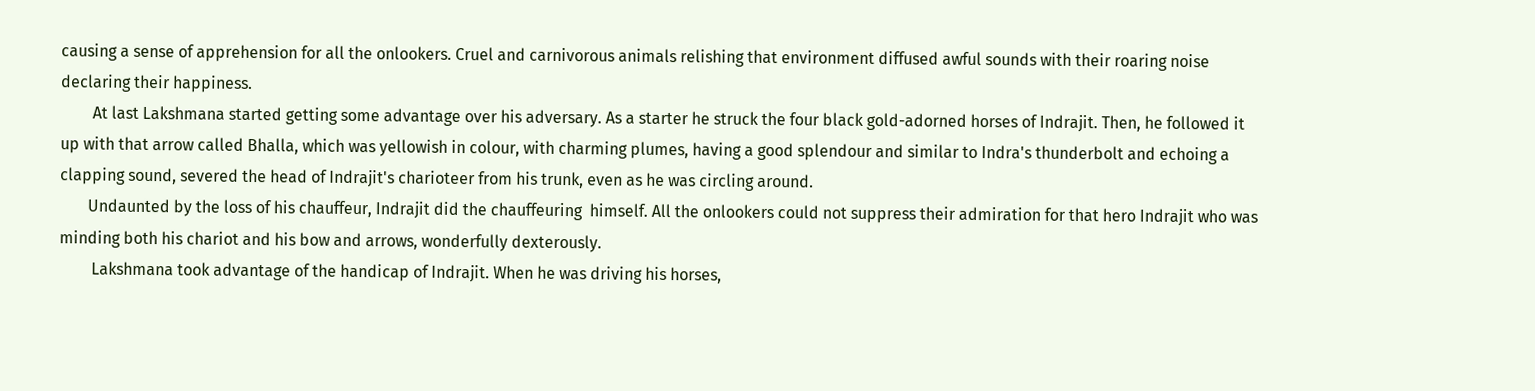causing a sense of apprehension for all the onlookers. Cruel and carnivorous animals relishing that environment diffused awful sounds with their roaring noise declaring their happiness.
        At last Lakshmana started getting some advantage over his adversary. As a starter he struck the four black gold-adorned horses of Indrajit. Then, he followed it up with that arrow called Bhalla, which was yellowish in colour, with charming plumes, having a good splendour and similar to Indra's thunderbolt and echoing a clapping sound, severed the head of Indrajit's charioteer from his trunk, even as he was circling around.
       Undaunted by the loss of his chauffeur, Indrajit did the chauffeuring  himself. All the onlookers could not suppress their admiration for that hero Indrajit who was minding both his chariot and his bow and arrows, wonderfully dexterously.
        Lakshmana took advantage of the handicap of Indrajit. When he was driving his horses,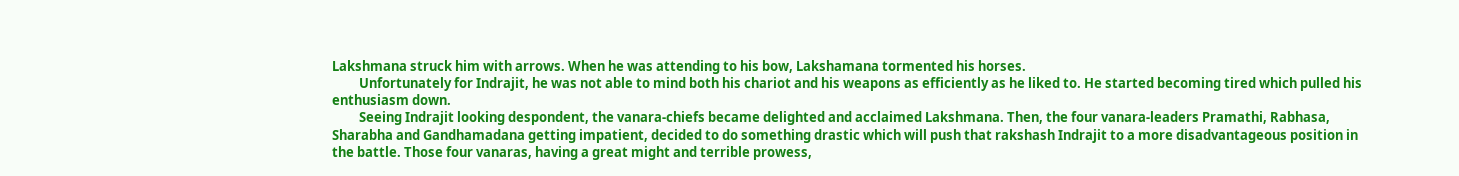Lakshmana struck him with arrows. When he was attending to his bow, Lakshamana tormented his horses.
         Unfortunately for Indrajit, he was not able to mind both his chariot and his weapons as efficiently as he liked to. He started becoming tired which pulled his enthusiasm down.
         Seeing Indrajit looking despondent, the vanara-chiefs became delighted and acclaimed Lakshmana. Then, the four vanara-leaders Pramathi, Rabhasa, Sharabha and Gandhamadana getting impatient, decided to do something drastic which will push that rakshash Indrajit to a more disadvantageous position in the battle. Those four vanaras, having a great might and terrible prowess,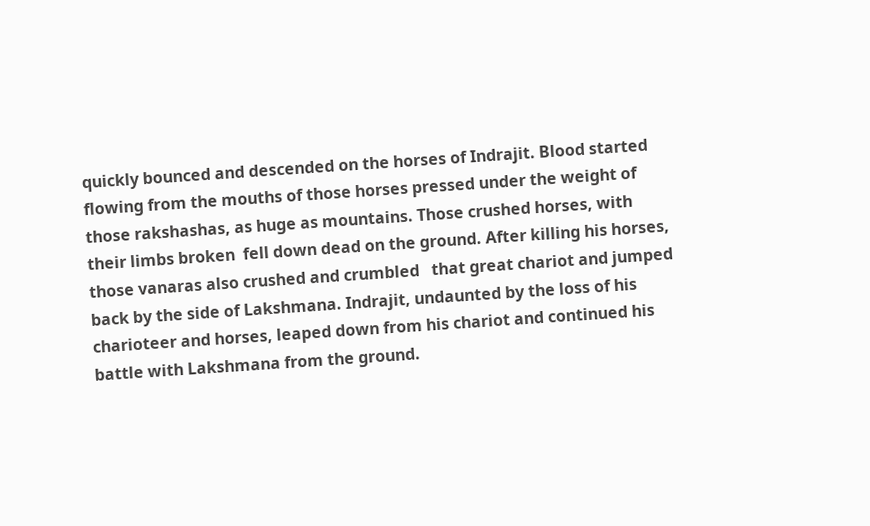quickly bounced and descended on the horses of Indrajit. Blood started flowing from the mouths of those horses pressed under the weight of those rakshashas, as huge as mountains. Those crushed horses, with their limbs broken  fell down dead on the ground. After killing his horses, those vanaras also crushed and crumbled   that great chariot and jumped back by the side of Lakshmana. Indrajit, undaunted by the loss of his charioteer and horses, leaped down from his chariot and continued his battle with Lakshmana from the ground.